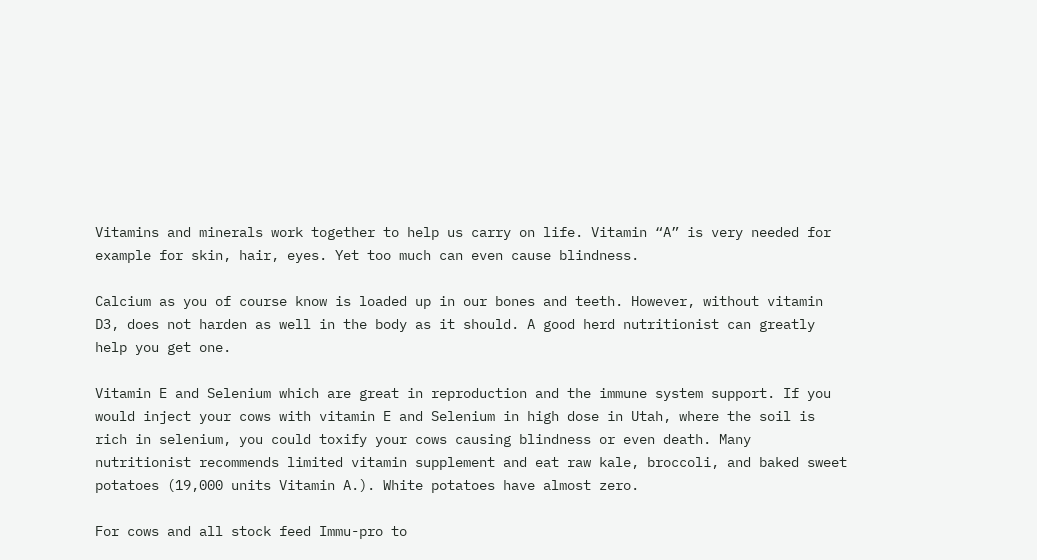Vitamins and minerals work together to help us carry on life. Vitamin “A” is very needed for example for skin, hair, eyes. Yet too much can even cause blindness.

Calcium as you of course know is loaded up in our bones and teeth. However, without vitamin D3, does not harden as well in the body as it should. A good herd nutritionist can greatly help you get one.

Vitamin E and Selenium which are great in reproduction and the immune system support. If you would inject your cows with vitamin E and Selenium in high dose in Utah, where the soil is rich in selenium, you could toxify your cows causing blindness or even death. Many nutritionist recommends limited vitamin supplement and eat raw kale, broccoli, and baked sweet potatoes (19,000 units Vitamin A.). White potatoes have almost zero.

For cows and all stock feed Immu-pro to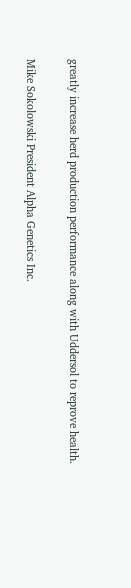greatly increase herd production performance along with Uddersol to reprove health.

Mike Sokolowski President Alpha Genetics Inc.